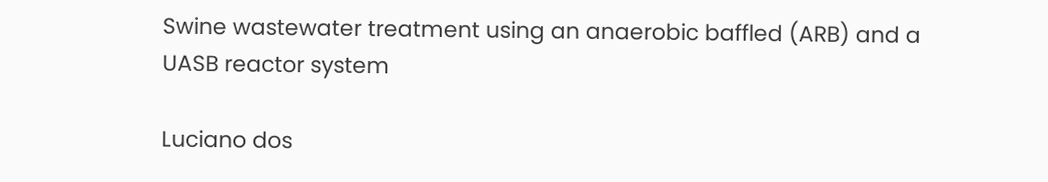Swine wastewater treatment using an anaerobic baffled (ARB) and a UASB reactor system

Luciano dos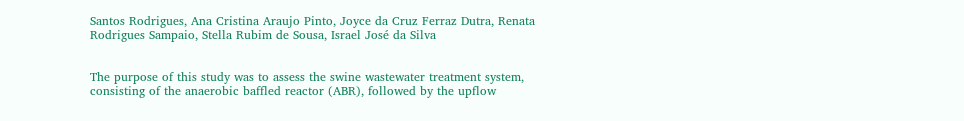Santos Rodrigues, Ana Cristina Araujo Pinto, Joyce da Cruz Ferraz Dutra, Renata Rodrigues Sampaio, Stella Rubim de Sousa, Israel José da Silva


The purpose of this study was to assess the swine wastewater treatment system, consisting of the anaerobic baffled reactor (ABR), followed by the upflow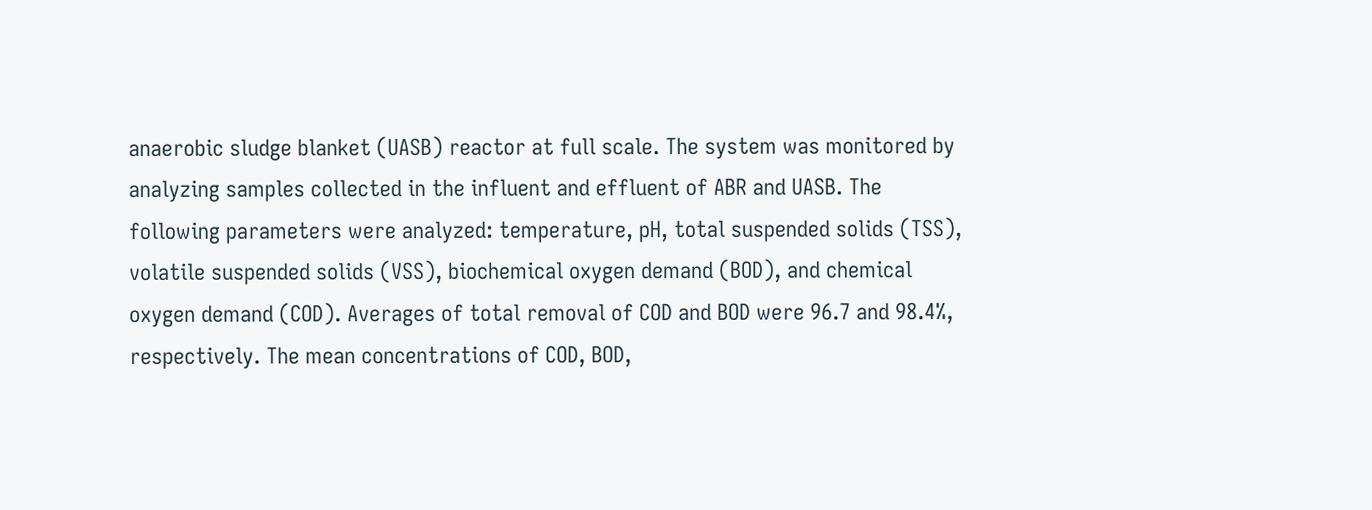anaerobic sludge blanket (UASB) reactor at full scale. The system was monitored by analyzing samples collected in the influent and effluent of ABR and UASB. The following parameters were analyzed: temperature, pH, total suspended solids (TSS), volatile suspended solids (VSS), biochemical oxygen demand (BOD), and chemical oxygen demand (COD). Averages of total removal of COD and BOD were 96.7 and 98.4%, respectively. The mean concentrations of COD, BOD,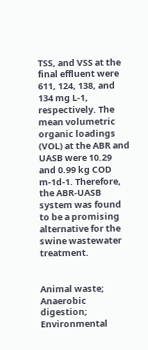TSS, and VSS at the final effluent were 611, 124, 138, and 134 mg L-1, respectively. The mean volumetric organic loadings (VOL) at the ABR and UASB were 10.29 and 0.99 kg COD m-1d-1. Therefore, the ABR-UASB system was found to be a promising alternative for the swine wastewater treatment.


Animal waste; Anaerobic digestion; Environmental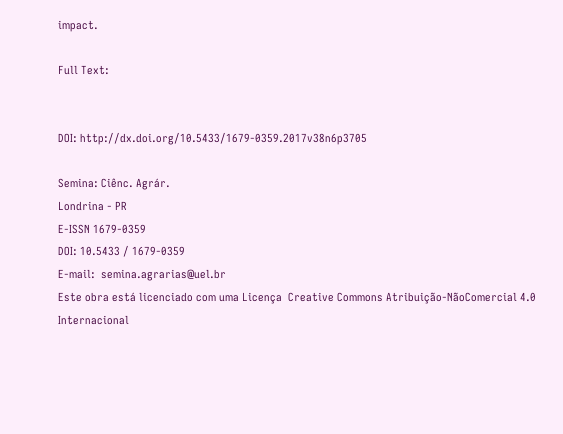impact.

Full Text:


DOI: http://dx.doi.org/10.5433/1679-0359.2017v38n6p3705

Semina: Ciênc. Agrár.
Londrina - PR
E-ISSN 1679-0359
DOI: 10.5433 / 1679-0359
E-mail:  semina.agrarias@uel.br
Este obra está licenciado com uma Licença  Creative Commons Atribuição-NãoComercial 4.0 Internacional